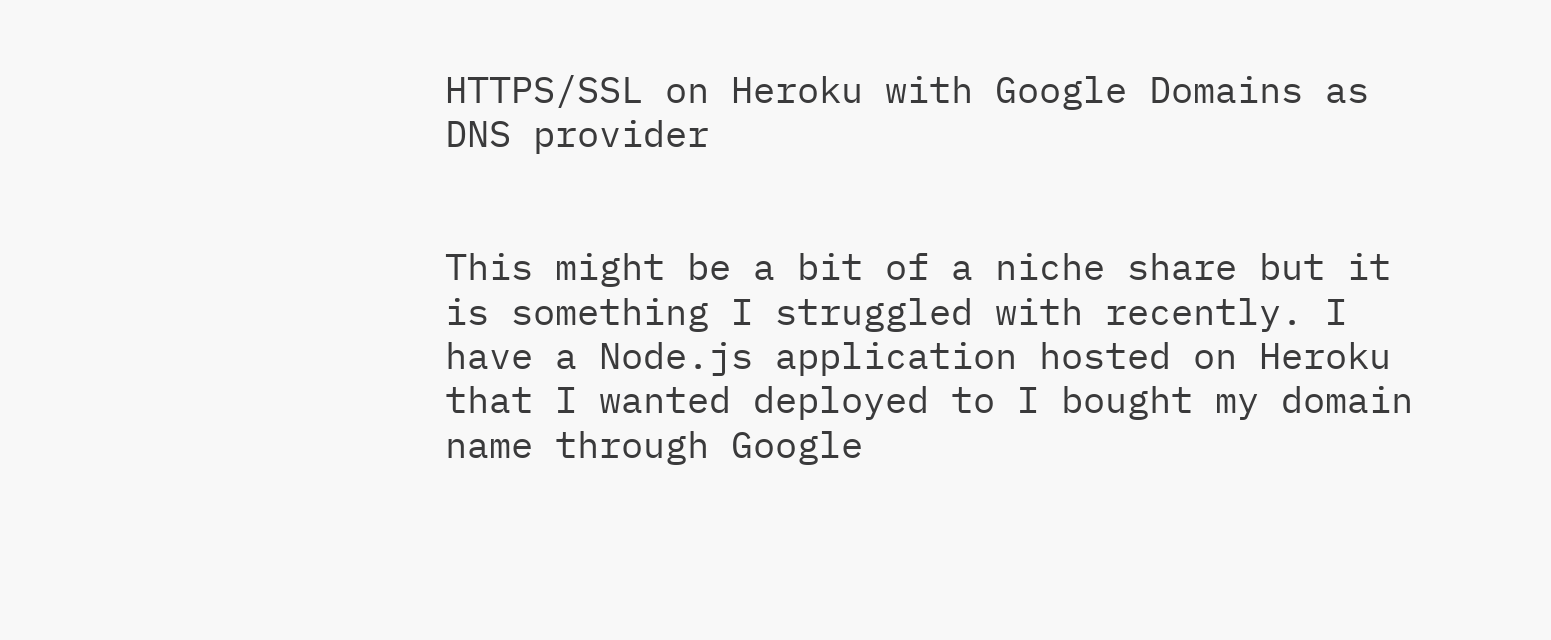HTTPS/SSL on Heroku with Google Domains as DNS provider


This might be a bit of a niche share but it is something I struggled with recently. I have a Node.js application hosted on Heroku that I wanted deployed to I bought my domain name through Google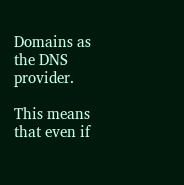Domains as the DNS provider.

This means that even if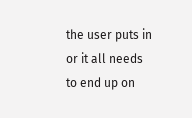the user puts in or it all needs to end up on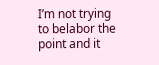I’m not trying to belabor the point and it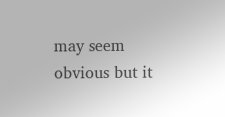may seem obvious but it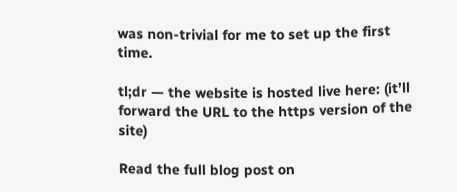was non-trivial for me to set up the first time.

tl;dr — the website is hosted live here: (it’ll forward the URL to the https version of the site)

Read the full blog post on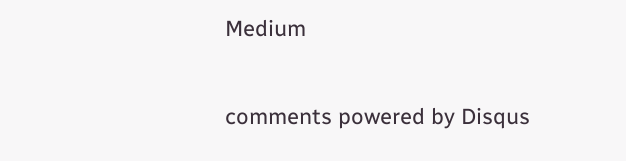Medium

comments powered by Disqus